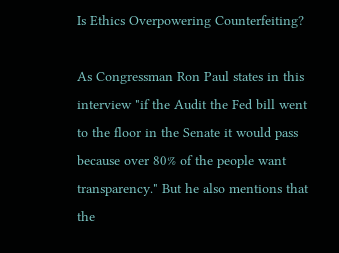Is Ethics Overpowering Counterfeiting?

As Congressman Ron Paul states in this interview "if the Audit the Fed bill went to the floor in the Senate it would pass because over 80% of the people want transparency." But he also mentions that the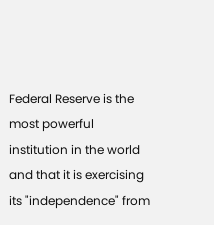Federal Reserve is the most powerful institution in the world and that it is exercising its "independence" from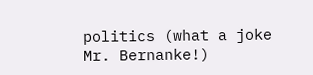politics (what a joke Mr. Bernanke!)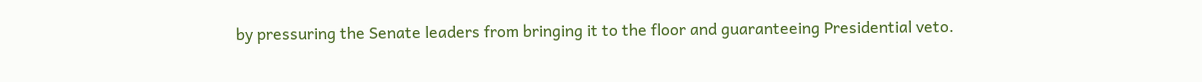by pressuring the Senate leaders from bringing it to the floor and guaranteeing Presidential veto.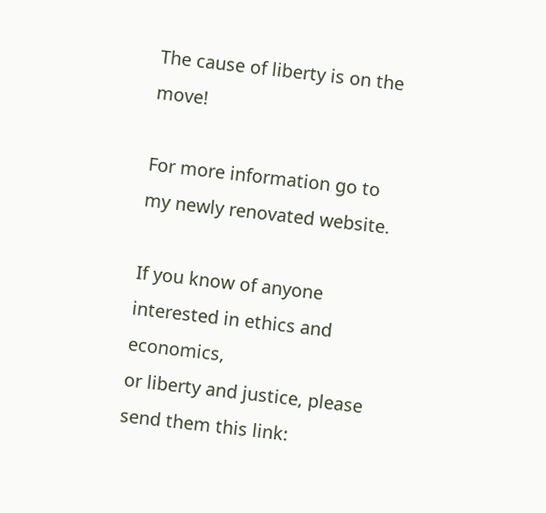The cause of liberty is on the move!

For more information go to my newly renovated website.

If you know of anyone interested in ethics and economics,
or liberty and justice, please send them this link: